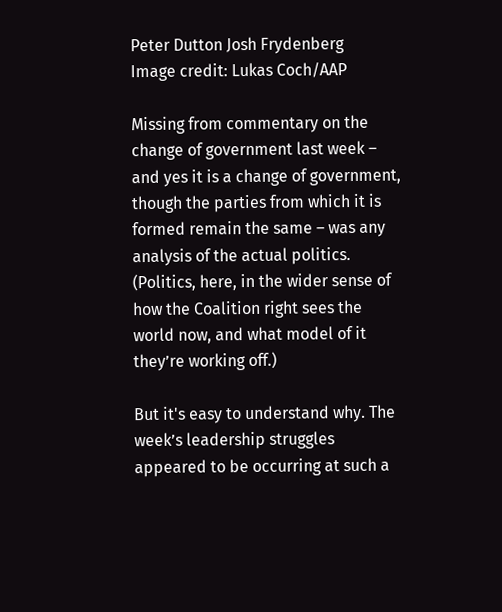Peter Dutton Josh Frydenberg
Image credit: Lukas Coch/AAP

Missing from commentary on the change of government last week – and yes it is a change of government, though the parties from which it is formed remain the same – was any analysis of the actual politics. (Politics, here, in the wider sense of how the Coalition right sees the world now, and what model of it they’re working off.)

But it's easy to understand why. The week’s leadership struggles appeared to be occurring at such a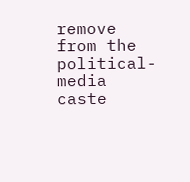remove from the political-media caste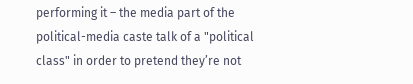performing it – the media part of the political-media caste talk of a "political class" in order to pretend they’re not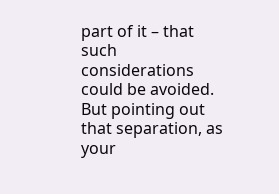part of it – that such considerations could be avoided.  But pointing out that separation, as your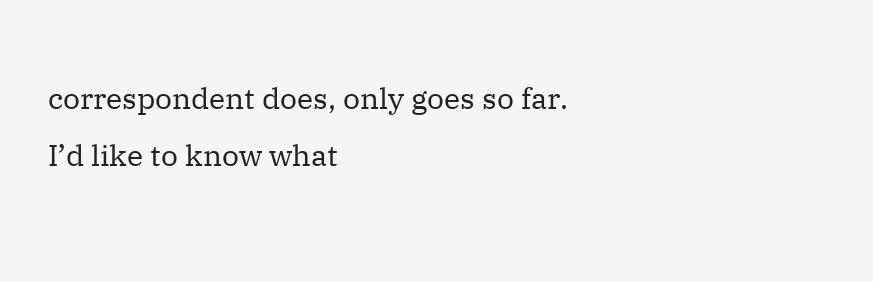correspondent does, only goes so far. I’d like to know what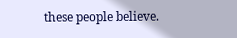these people believe.